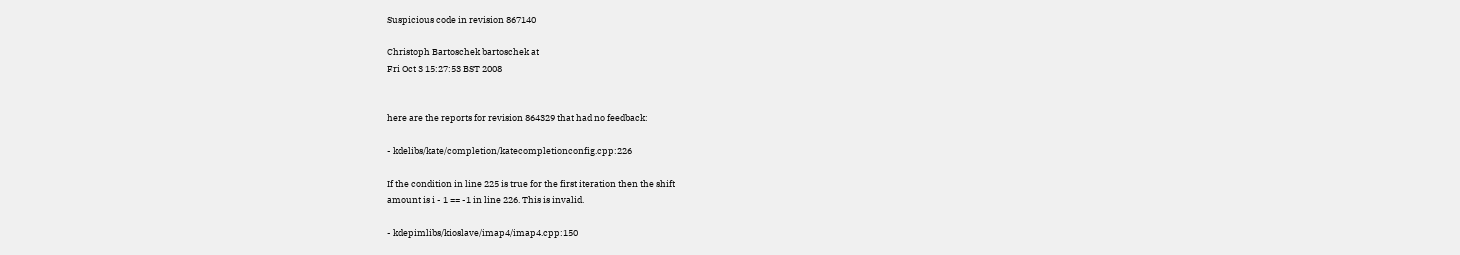Suspicious code in revision 867140

Christoph Bartoschek bartoschek at
Fri Oct 3 15:27:53 BST 2008


here are the reports for revision 864329 that had no feedback:

- kdelibs/kate/completion/katecompletionconfig.cpp:226

If the condition in line 225 is true for the first iteration then the shift
amount is i - 1 == -1 in line 226. This is invalid.

- kdepimlibs/kioslave/imap4/imap4.cpp:150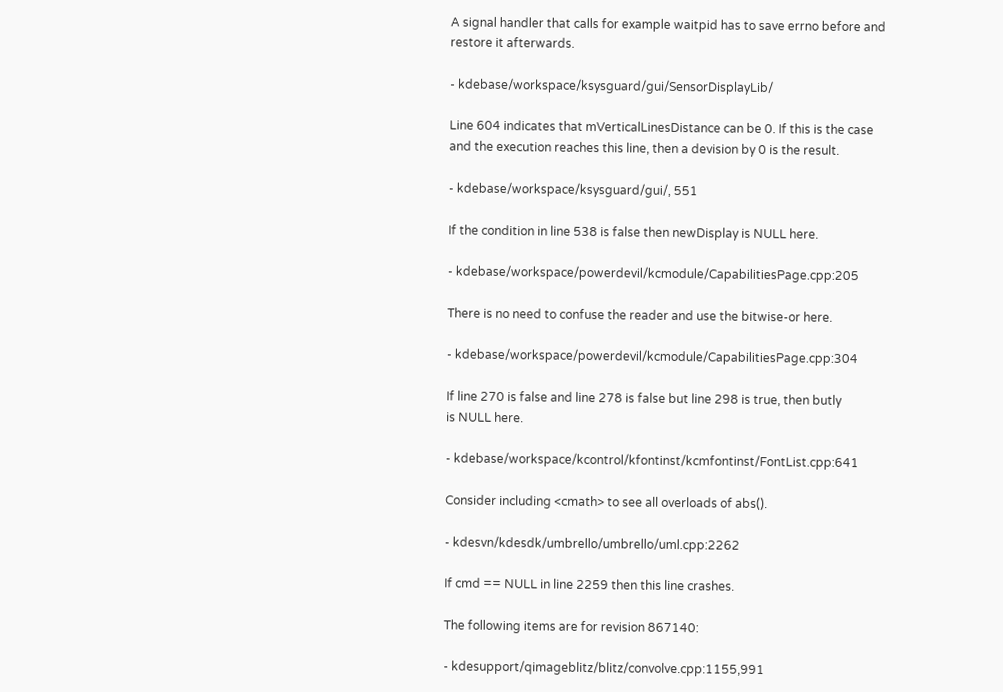A signal handler that calls for example waitpid has to save errno before and
restore it afterwards.

- kdebase/workspace/ksysguard/gui/SensorDisplayLib/

Line 604 indicates that mVerticalLinesDistance can be 0. If this is the case
and the execution reaches this line, then a devision by 0 is the result.

- kdebase/workspace/ksysguard/gui/, 551

If the condition in line 538 is false then newDisplay is NULL here.

- kdebase/workspace/powerdevil/kcmodule/CapabilitiesPage.cpp:205

There is no need to confuse the reader and use the bitwise-or here.

- kdebase/workspace/powerdevil/kcmodule/CapabilitiesPage.cpp:304

If line 270 is false and line 278 is false but line 298 is true, then butly
is NULL here.

- kdebase/workspace/kcontrol/kfontinst/kcmfontinst/FontList.cpp:641

Consider including <cmath> to see all overloads of abs().

- kdesvn/kdesdk/umbrello/umbrello/uml.cpp:2262

If cmd == NULL in line 2259 then this line crashes.

The following items are for revision 867140:

- kdesupport/qimageblitz/blitz/convolve.cpp:1155,991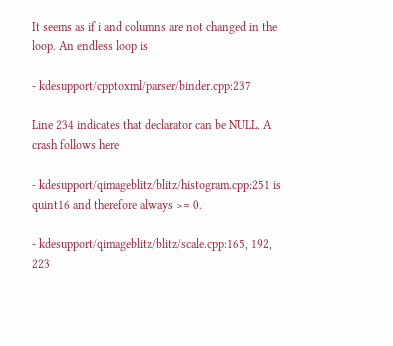It seems as if i and columns are not changed in the loop. An endless loop is

- kdesupport/cpptoxml/parser/binder.cpp:237

Line 234 indicates that declarator can be NULL. A crash follows here

- kdesupport/qimageblitz/blitz/histogram.cpp:251 is quint16 and therefore always >= 0.

- kdesupport/qimageblitz/blitz/scale.cpp:165, 192, 223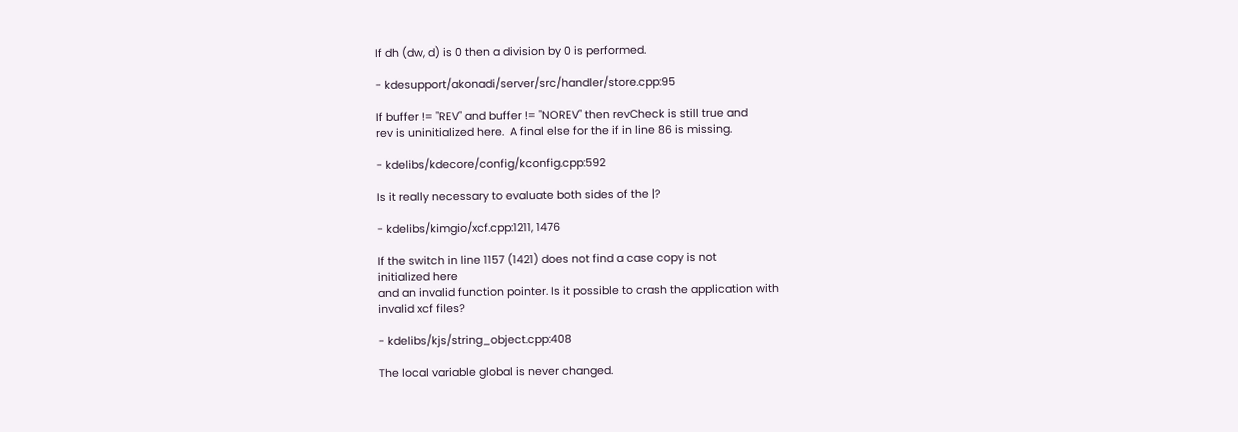If dh (dw, d) is 0 then a division by 0 is performed.

- kdesupport/akonadi/server/src/handler/store.cpp:95

If buffer != "REV" and buffer != "NOREV" then revCheck is still true and
rev is uninitialized here.  A final else for the if in line 86 is missing.

- kdelibs/kdecore/config/kconfig.cpp:592

Is it really necessary to evaluate both sides of the |?

- kdelibs/kimgio/xcf.cpp:1211, 1476

If the switch in line 1157 (1421) does not find a case copy is not
initialized here
and an invalid function pointer. Is it possible to crash the application with
invalid xcf files?

- kdelibs/kjs/string_object.cpp:408

The local variable global is never changed.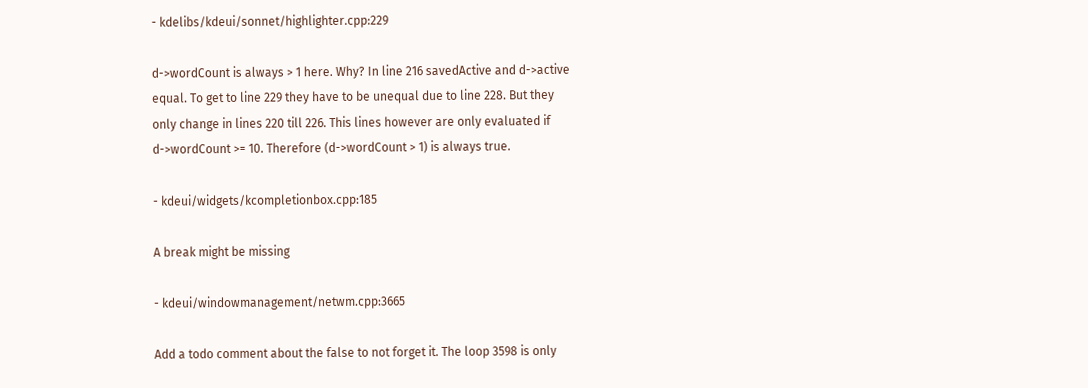- kdelibs/kdeui/sonnet/highlighter.cpp:229

d->wordCount is always > 1 here. Why? In line 216 savedActive and d->active
equal. To get to line 229 they have to be unequal due to line 228. But they
only change in lines 220 till 226. This lines however are only evaluated if
d->wordCount >= 10. Therefore (d->wordCount > 1) is always true.

- kdeui/widgets/kcompletionbox.cpp:185

A break might be missing

- kdeui/windowmanagement/netwm.cpp:3665

Add a todo comment about the false to not forget it. The loop 3598 is only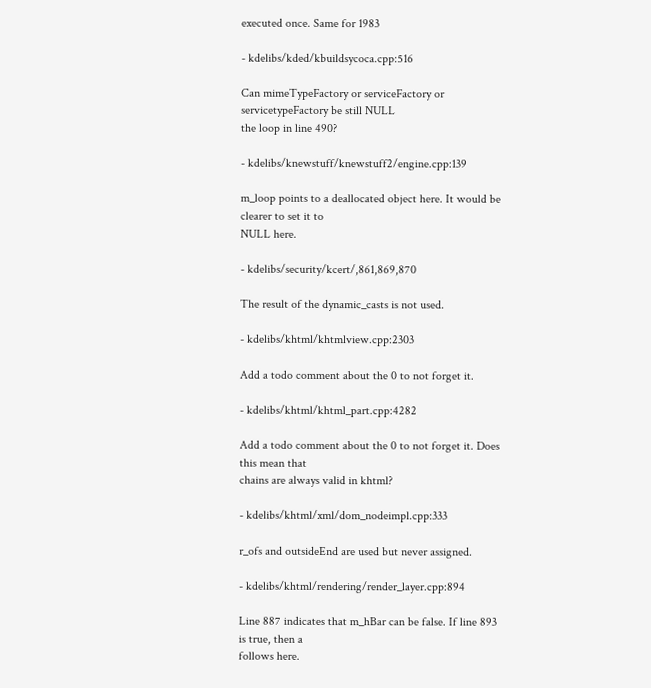executed once. Same for 1983

- kdelibs/kded/kbuildsycoca.cpp:516

Can mimeTypeFactory or serviceFactory or servicetypeFactory be still NULL
the loop in line 490?

- kdelibs/knewstuff/knewstuff2/engine.cpp:139

m_loop points to a deallocated object here. It would be clearer to set it to
NULL here.

- kdelibs/security/kcert/,861,869,870

The result of the dynamic_casts is not used.

- kdelibs/khtml/khtmlview.cpp:2303

Add a todo comment about the 0 to not forget it.

- kdelibs/khtml/khtml_part.cpp:4282

Add a todo comment about the 0 to not forget it. Does this mean that
chains are always valid in khtml?

- kdelibs/khtml/xml/dom_nodeimpl.cpp:333

r_ofs and outsideEnd are used but never assigned.

- kdelibs/khtml/rendering/render_layer.cpp:894

Line 887 indicates that m_hBar can be false. If line 893 is true, then a
follows here.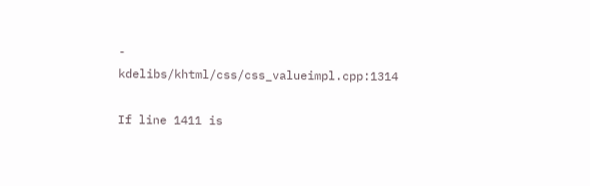- kdelibs/khtml/css/css_valueimpl.cpp:1314

If line 1411 is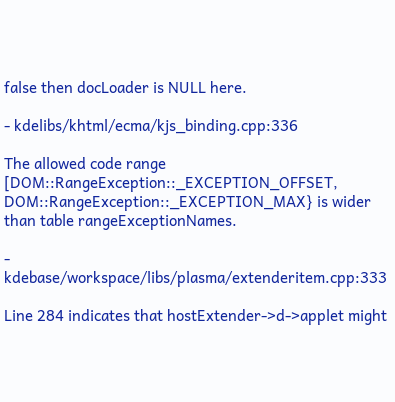false then docLoader is NULL here.

- kdelibs/khtml/ecma/kjs_binding.cpp:336

The allowed code range [DOM::RangeException::_EXCEPTION_OFFSET,
DOM::RangeException::_EXCEPTION_MAX} is wider than table rangeExceptionNames.

- kdebase/workspace/libs/plasma/extenderitem.cpp:333

Line 284 indicates that hostExtender->d->applet might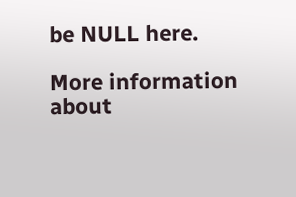be NULL here.

More information about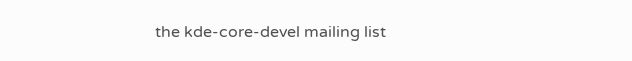the kde-core-devel mailing list